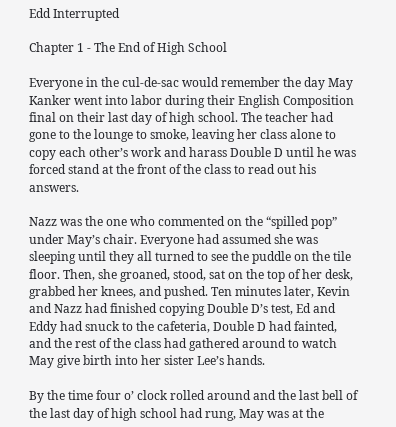Edd Interrupted

Chapter 1 - The End of High School

Everyone in the cul-de-sac would remember the day May Kanker went into labor during their English Composition final on their last day of high school. The teacher had gone to the lounge to smoke, leaving her class alone to copy each other’s work and harass Double D until he was forced stand at the front of the class to read out his answers.

Nazz was the one who commented on the “spilled pop” under May’s chair. Everyone had assumed she was sleeping until they all turned to see the puddle on the tile floor. Then, she groaned, stood, sat on the top of her desk, grabbed her knees, and pushed. Ten minutes later, Kevin and Nazz had finished copying Double D’s test, Ed and Eddy had snuck to the cafeteria, Double D had fainted, and the rest of the class had gathered around to watch May give birth into her sister Lee’s hands.

By the time four o’ clock rolled around and the last bell of the last day of high school had rung, May was at the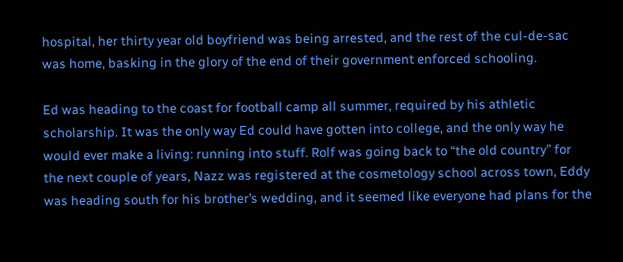hospital, her thirty year old boyfriend was being arrested, and the rest of the cul-de-sac was home, basking in the glory of the end of their government enforced schooling.

Ed was heading to the coast for football camp all summer, required by his athletic scholarship. It was the only way Ed could have gotten into college, and the only way he would ever make a living: running into stuff. Rolf was going back to “the old country” for the next couple of years, Nazz was registered at the cosmetology school across town, Eddy was heading south for his brother’s wedding, and it seemed like everyone had plans for the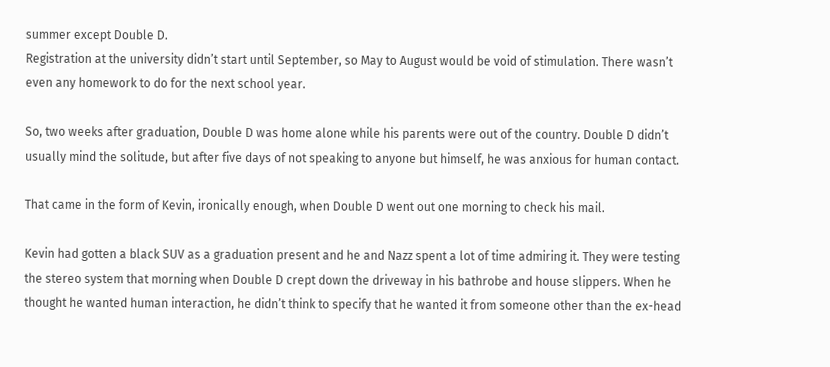summer except Double D.
Registration at the university didn’t start until September, so May to August would be void of stimulation. There wasn’t even any homework to do for the next school year.

So, two weeks after graduation, Double D was home alone while his parents were out of the country. Double D didn’t usually mind the solitude, but after five days of not speaking to anyone but himself, he was anxious for human contact.

That came in the form of Kevin, ironically enough, when Double D went out one morning to check his mail.

Kevin had gotten a black SUV as a graduation present and he and Nazz spent a lot of time admiring it. They were testing the stereo system that morning when Double D crept down the driveway in his bathrobe and house slippers. When he thought he wanted human interaction, he didn’t think to specify that he wanted it from someone other than the ex-head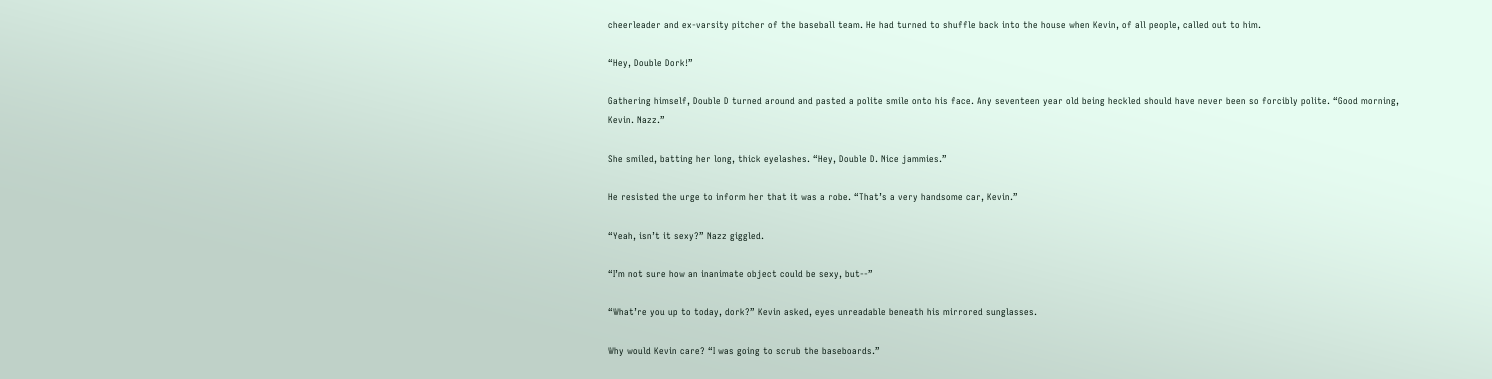cheerleader and ex-varsity pitcher of the baseball team. He had turned to shuffle back into the house when Kevin, of all people, called out to him.

“Hey, Double Dork!”

Gathering himself, Double D turned around and pasted a polite smile onto his face. Any seventeen year old being heckled should have never been so forcibly polite. “Good morning, Kevin. Nazz.”

She smiled, batting her long, thick eyelashes. “Hey, Double D. Nice jammies.”

He resisted the urge to inform her that it was a robe. “That’s a very handsome car, Kevin.”

“Yeah, isn’t it sexy?” Nazz giggled.

“I’m not sure how an inanimate object could be sexy, but--”

“What’re you up to today, dork?” Kevin asked, eyes unreadable beneath his mirrored sunglasses.

Why would Kevin care? “I was going to scrub the baseboards.”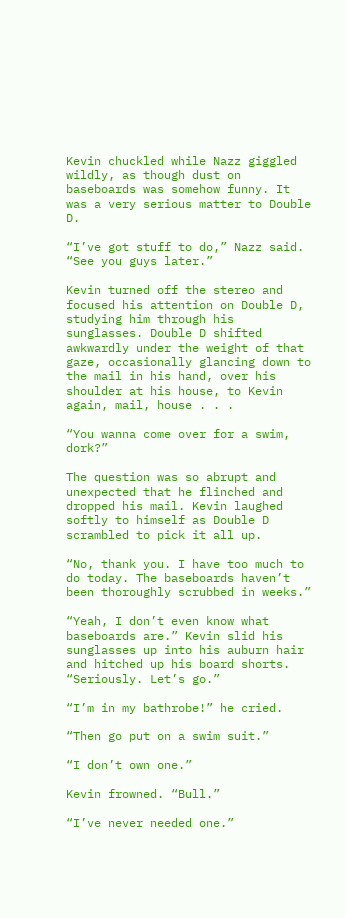Kevin chuckled while Nazz giggled wildly, as though dust on baseboards was somehow funny. It was a very serious matter to Double D.

“I’ve got stuff to do,” Nazz said. “See you guys later.”

Kevin turned off the stereo and focused his attention on Double D, studying him through his sunglasses. Double D shifted awkwardly under the weight of that gaze, occasionally glancing down to the mail in his hand, over his shoulder at his house, to Kevin again, mail, house . . .

“You wanna come over for a swim, dork?”

The question was so abrupt and unexpected that he flinched and dropped his mail. Kevin laughed softly to himself as Double D scrambled to pick it all up.

“No, thank you. I have too much to do today. The baseboards haven’t been thoroughly scrubbed in weeks.”

“Yeah, I don’t even know what baseboards are.” Kevin slid his sunglasses up into his auburn hair and hitched up his board shorts. “Seriously. Let’s go.”

“I’m in my bathrobe!” he cried.

“Then go put on a swim suit.”

“I don’t own one.”

Kevin frowned. “Bull.”

“I’ve never needed one.”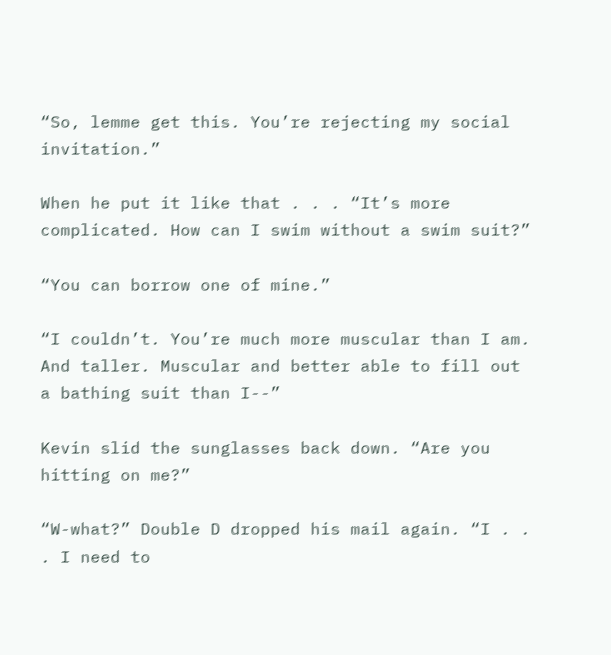“So, lemme get this. You’re rejecting my social invitation.”

When he put it like that . . . “It’s more complicated. How can I swim without a swim suit?”

“You can borrow one of mine.”

“I couldn’t. You’re much more muscular than I am. And taller. Muscular and better able to fill out a bathing suit than I--”

Kevin slid the sunglasses back down. “Are you hitting on me?”

“W-what?” Double D dropped his mail again. “I . . . I need to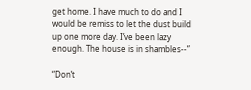get home. I have much to do and I would be remiss to let the dust build up one more day. I’ve been lazy enough. The house is in shambles--”

“Don’t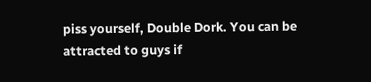piss yourself, Double Dork. You can be attracted to guys if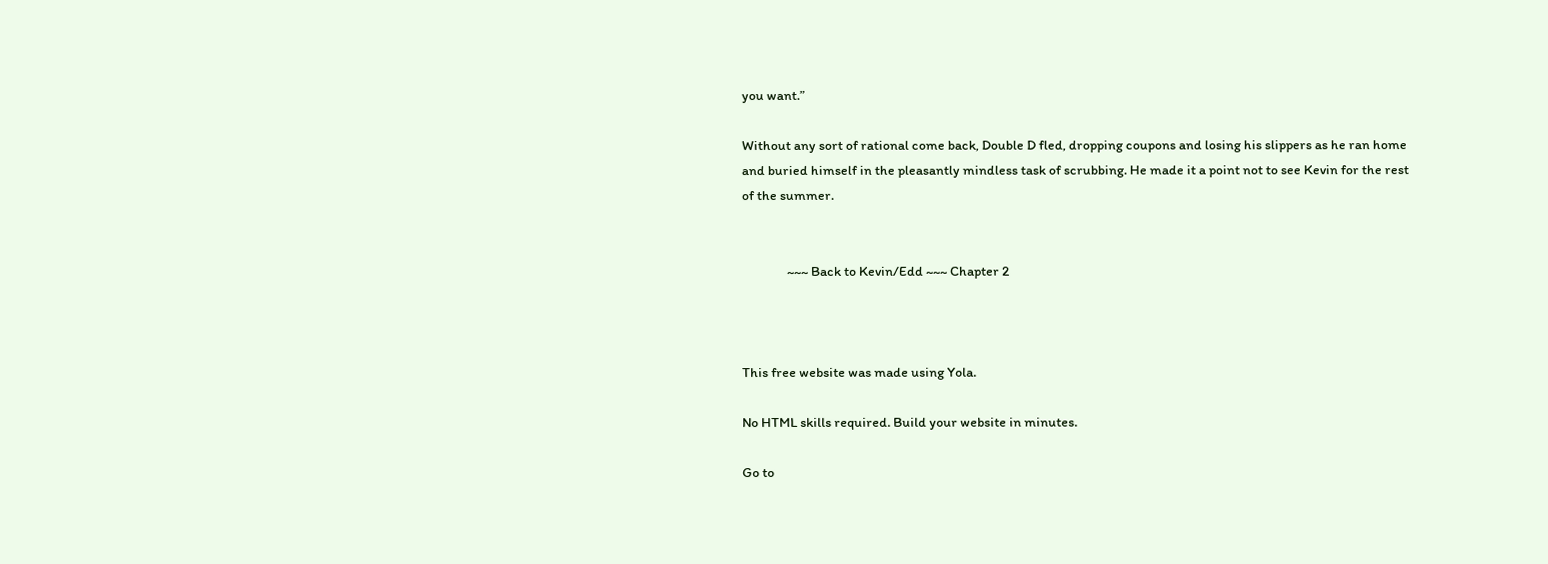you want.”

Without any sort of rational come back, Double D fled, dropping coupons and losing his slippers as he ran home and buried himself in the pleasantly mindless task of scrubbing. He made it a point not to see Kevin for the rest of the summer.


               ~~~ Back to Kevin/Edd ~~~ Chapter 2



This free website was made using Yola.

No HTML skills required. Build your website in minutes.

Go to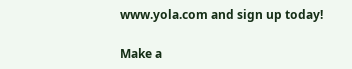www.yola.com and sign up today!

Make a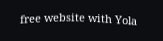free website with Yola